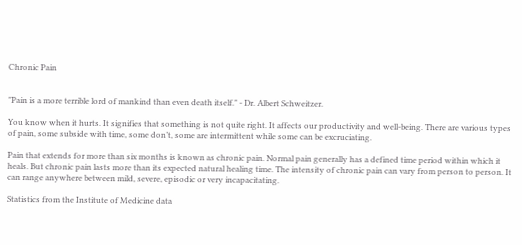Chronic Pain


"Pain is a more terrible lord of mankind than even death itself." - Dr. Albert Schweitzer.

You know when it hurts. It signifies that something is not quite right. It affects our productivity and well-being. There are various types of pain, some subside with time, some don’t, some are intermittent while some can be excruciating.

Pain that extends for more than six months is known as chronic pain. Normal pain generally has a defined time period within which it heals. But chronic pain lasts more than its expected natural healing time. The intensity of chronic pain can vary from person to person. It can range anywhere between mild, severe, episodic or very incapacitating.

Statistics from the Institute of Medicine data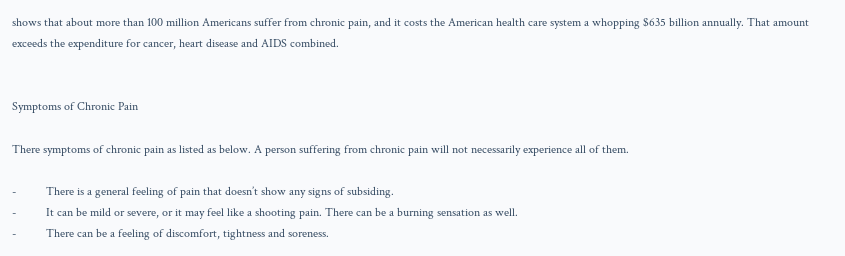shows that about more than 100 million Americans suffer from chronic pain, and it costs the American health care system a whopping $635 billion annually. That amount exceeds the expenditure for cancer, heart disease and AIDS combined.


Symptoms of Chronic Pain

There symptoms of chronic pain as listed as below. A person suffering from chronic pain will not necessarily experience all of them.

-          There is a general feeling of pain that doesn’t show any signs of subsiding.
-          It can be mild or severe, or it may feel like a shooting pain. There can be a burning sensation as well.
-          There can be a feeling of discomfort, tightness and soreness.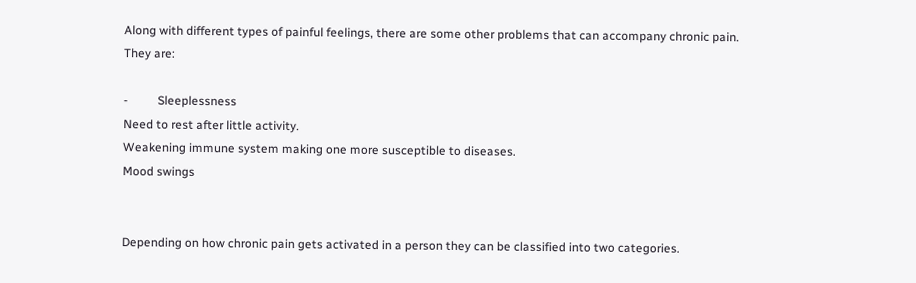Along with different types of painful feelings, there are some other problems that can accompany chronic pain. They are:

-          Sleeplessness
Need to rest after little activity.
Weakening immune system making one more susceptible to diseases.
Mood swings


Depending on how chronic pain gets activated in a person they can be classified into two categories.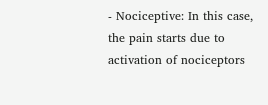- Nociceptive: In this case, the pain starts due to activation of nociceptors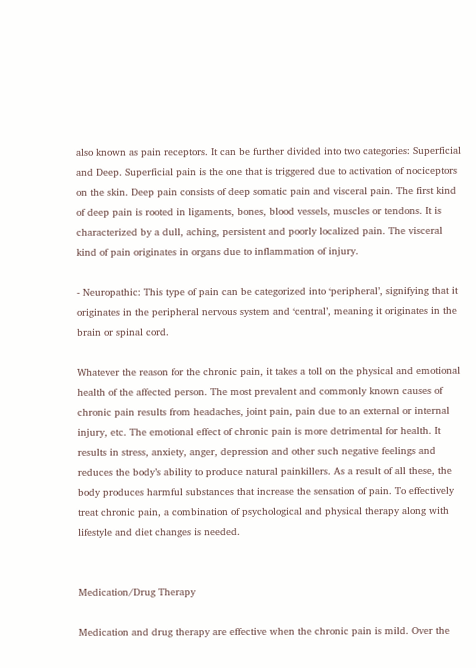also known as pain receptors. It can be further divided into two categories: Superficial and Deep. Superficial pain is the one that is triggered due to activation of nociceptors on the skin. Deep pain consists of deep somatic pain and visceral pain. The first kind of deep pain is rooted in ligaments, bones, blood vessels, muscles or tendons. It is characterized by a dull, aching, persistent and poorly localized pain. The visceral kind of pain originates in organs due to inflammation of injury.

- Neuropathic: This type of pain can be categorized into ‘peripheral’, signifying that it originates in the peripheral nervous system and ‘central’, meaning it originates in the brain or spinal cord.

Whatever the reason for the chronic pain, it takes a toll on the physical and emotional health of the affected person. The most prevalent and commonly known causes of chronic pain results from headaches, joint pain, pain due to an external or internal injury, etc. The emotional effect of chronic pain is more detrimental for health. It results in stress, anxiety, anger, depression and other such negative feelings and reduces the body’s ability to produce natural painkillers. As a result of all these, the body produces harmful substances that increase the sensation of pain. To effectively treat chronic pain, a combination of psychological and physical therapy along with lifestyle and diet changes is needed.


Medication/Drug Therapy

Medication and drug therapy are effective when the chronic pain is mild. Over the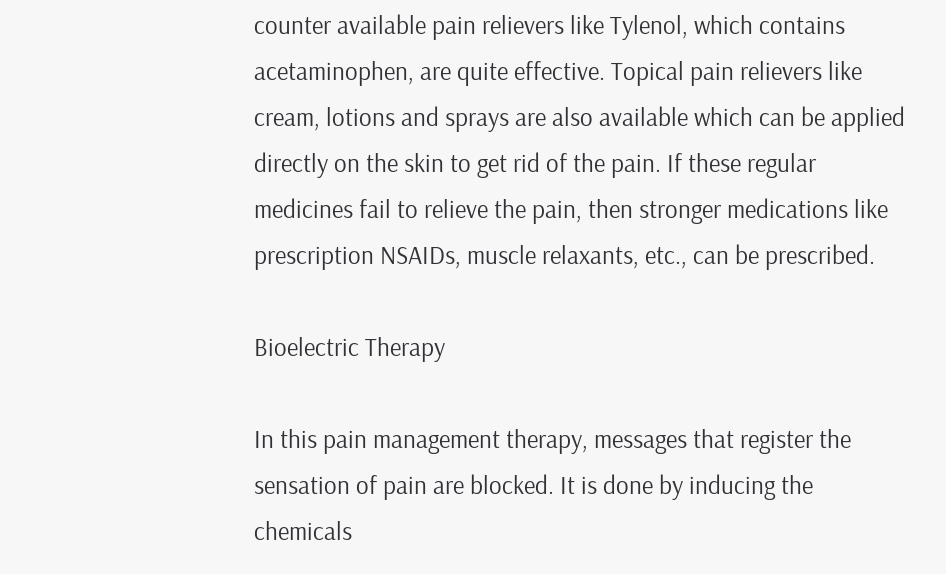counter available pain relievers like Tylenol, which contains acetaminophen, are quite effective. Topical pain relievers like cream, lotions and sprays are also available which can be applied directly on the skin to get rid of the pain. If these regular medicines fail to relieve the pain, then stronger medications like prescription NSAIDs, muscle relaxants, etc., can be prescribed.

Bioelectric Therapy

In this pain management therapy, messages that register the sensation of pain are blocked. It is done by inducing the chemicals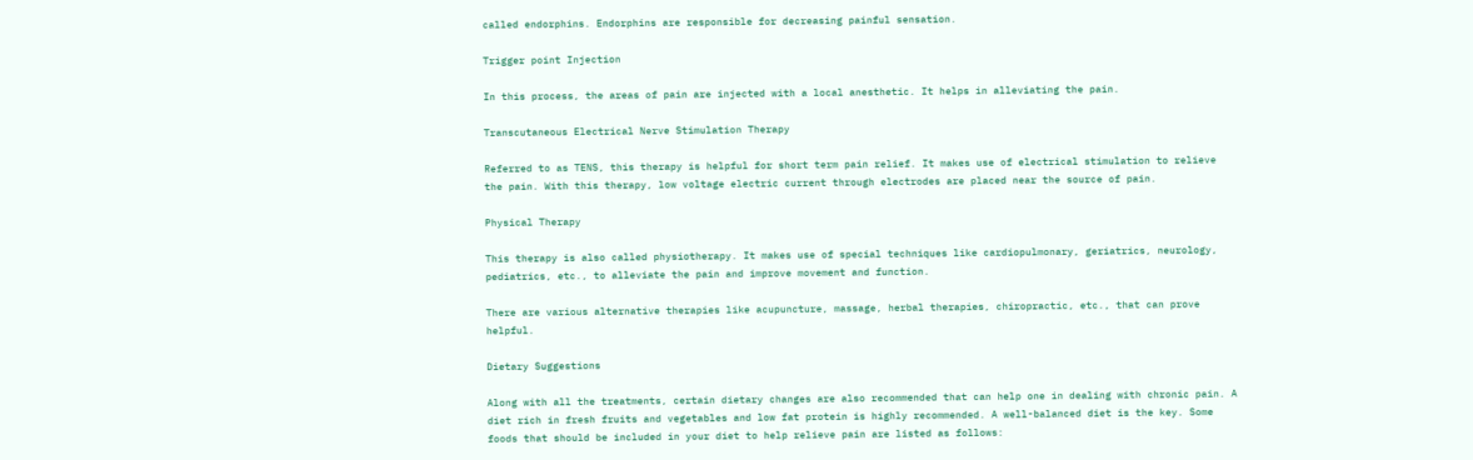called endorphins. Endorphins are responsible for decreasing painful sensation.

Trigger point Injection

In this process, the areas of pain are injected with a local anesthetic. It helps in alleviating the pain.

Transcutaneous Electrical Nerve Stimulation Therapy

Referred to as TENS, this therapy is helpful for short term pain relief. It makes use of electrical stimulation to relieve the pain. With this therapy, low voltage electric current through electrodes are placed near the source of pain.

Physical Therapy

This therapy is also called physiotherapy. It makes use of special techniques like cardiopulmonary, geriatrics, neurology, pediatrics, etc., to alleviate the pain and improve movement and function.

There are various alternative therapies like acupuncture, massage, herbal therapies, chiropractic, etc., that can prove helpful.

Dietary Suggestions

Along with all the treatments, certain dietary changes are also recommended that can help one in dealing with chronic pain. A diet rich in fresh fruits and vegetables and low fat protein is highly recommended. A well-balanced diet is the key. Some foods that should be included in your diet to help relieve pain are listed as follows: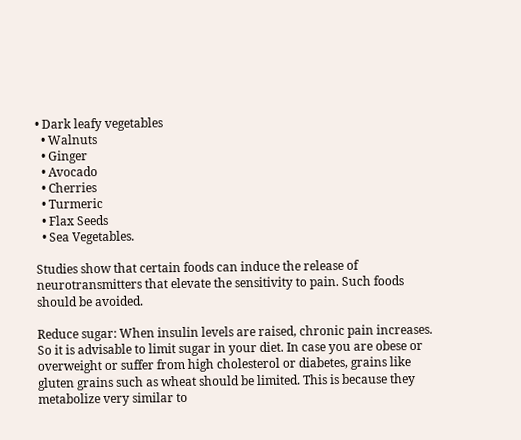• Dark leafy vegetables
  • Walnuts
  • Ginger
  • Avocado
  • Cherries
  • Turmeric
  • Flax Seeds
  • Sea Vegetables.

Studies show that certain foods can induce the release of neurotransmitters that elevate the sensitivity to pain. Such foods should be avoided.

Reduce sugar: When insulin levels are raised, chronic pain increases. So it is advisable to limit sugar in your diet. In case you are obese or overweight or suffer from high cholesterol or diabetes, grains like gluten grains such as wheat should be limited. This is because they metabolize very similar to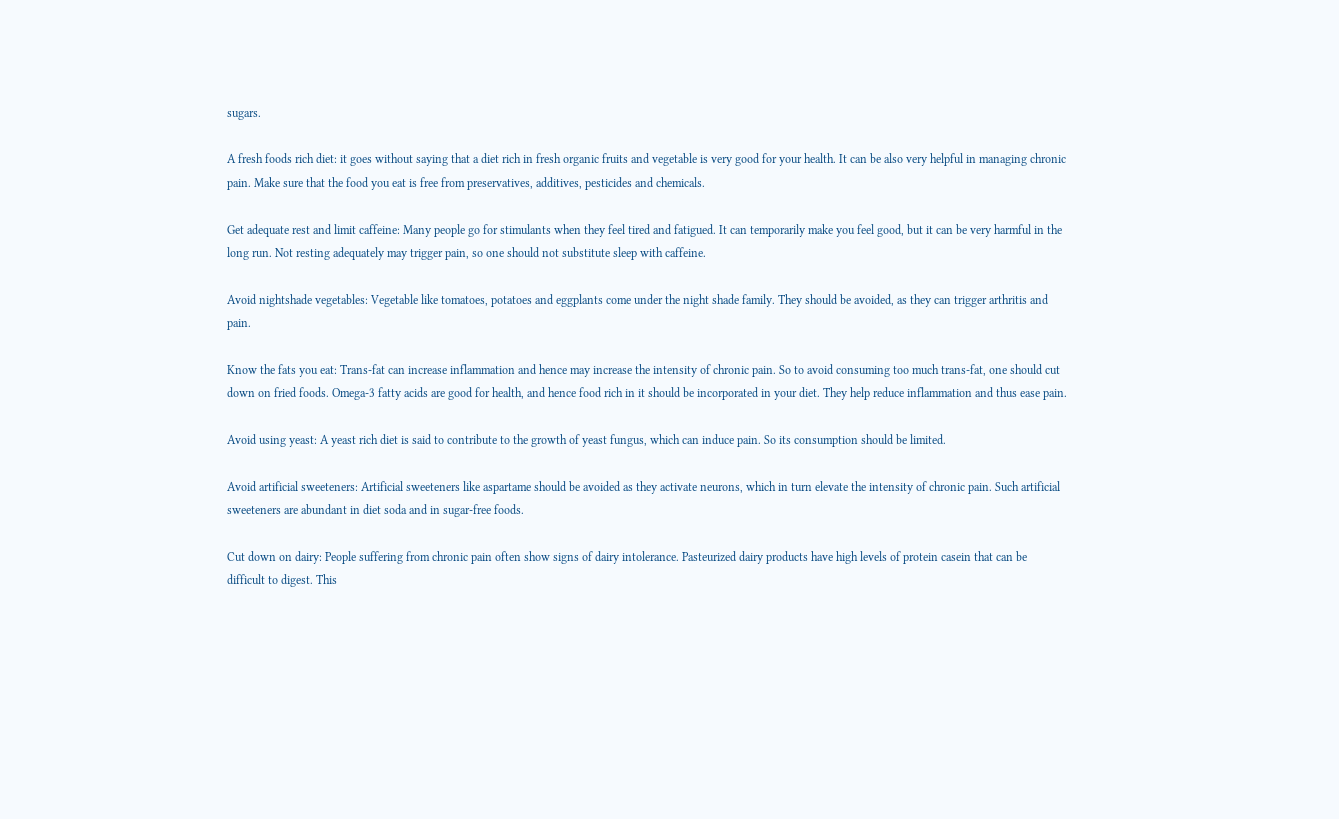sugars.

A fresh foods rich diet: it goes without saying that a diet rich in fresh organic fruits and vegetable is very good for your health. It can be also very helpful in managing chronic pain. Make sure that the food you eat is free from preservatives, additives, pesticides and chemicals.

Get adequate rest and limit caffeine: Many people go for stimulants when they feel tired and fatigued. It can temporarily make you feel good, but it can be very harmful in the long run. Not resting adequately may trigger pain, so one should not substitute sleep with caffeine.

Avoid nightshade vegetables: Vegetable like tomatoes, potatoes and eggplants come under the night shade family. They should be avoided, as they can trigger arthritis and pain.

Know the fats you eat: Trans-fat can increase inflammation and hence may increase the intensity of chronic pain. So to avoid consuming too much trans-fat, one should cut down on fried foods. Omega-3 fatty acids are good for health, and hence food rich in it should be incorporated in your diet. They help reduce inflammation and thus ease pain.

Avoid using yeast: A yeast rich diet is said to contribute to the growth of yeast fungus, which can induce pain. So its consumption should be limited.

Avoid artificial sweeteners: Artificial sweeteners like aspartame should be avoided as they activate neurons, which in turn elevate the intensity of chronic pain. Such artificial sweeteners are abundant in diet soda and in sugar-free foods.

Cut down on dairy: People suffering from chronic pain often show signs of dairy intolerance. Pasteurized dairy products have high levels of protein casein that can be difficult to digest. This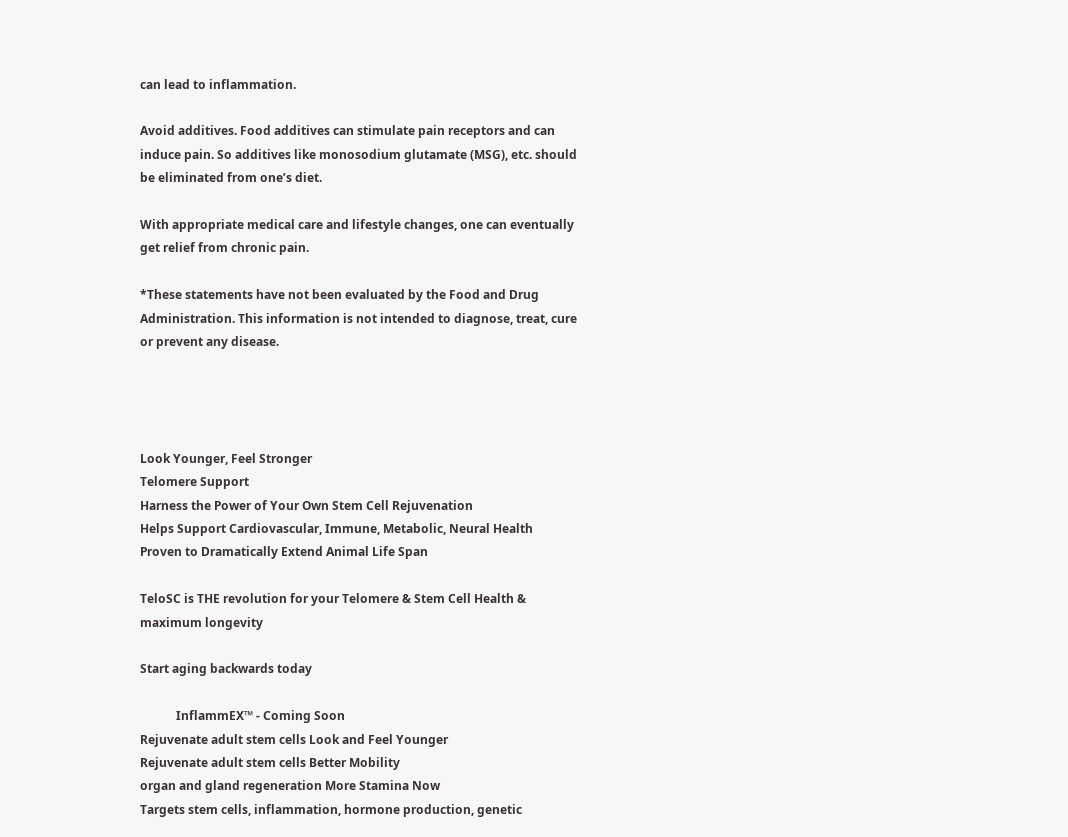can lead to inflammation.

Avoid additives. Food additives can stimulate pain receptors and can induce pain. So additives like monosodium glutamate (MSG), etc. should be eliminated from one’s diet.

With appropriate medical care and lifestyle changes, one can eventually get relief from chronic pain.

*These statements have not been evaluated by the Food and Drug Administration. This information is not intended to diagnose, treat, cure or prevent any disease.




Look Younger, Feel Stronger
Telomere Support
Harness the Power of Your Own Stem Cell Rejuvenation
Helps Support Cardiovascular, Immune, Metabolic, Neural Health
Proven to Dramatically Extend Animal Life Span

TeloSC is THE revolution for your Telomere & Stem Cell Health & maximum longevity

Start aging backwards today

            InflammEX™ - Coming Soon
Rejuvenate adult stem cells Look and Feel Younger
Rejuvenate adult stem cells Better Mobility
organ and gland regeneration More Stamina Now
Targets stem cells, inflammation, hormone production, genetic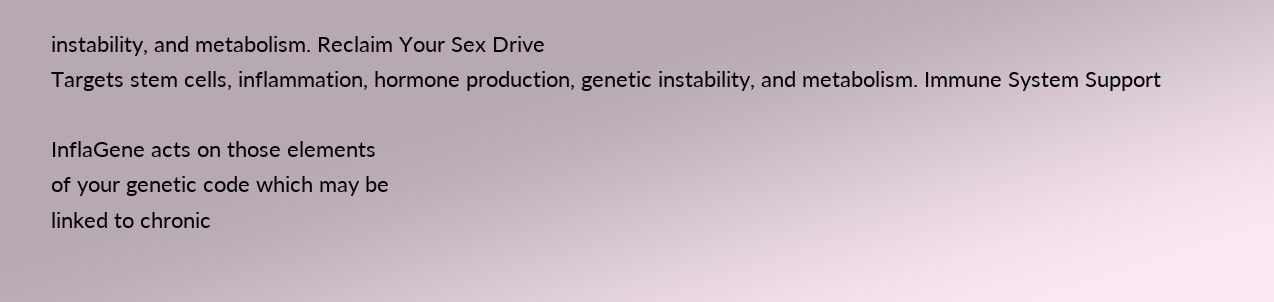instability, and metabolism. Reclaim Your Sex Drive
Targets stem cells, inflammation, hormone production, genetic instability, and metabolism. Immune System Support

InflaGene acts on those elements
of your genetic code which may be
linked to chronic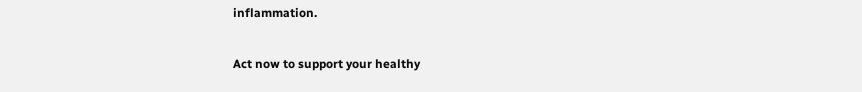inflammation.

Act now to support your healthy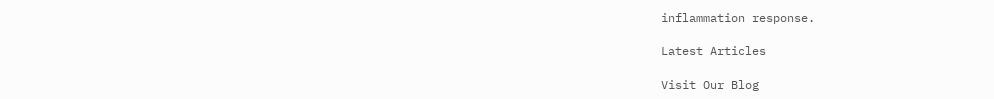inflammation response.

Latest Articles

Visit Our Blog